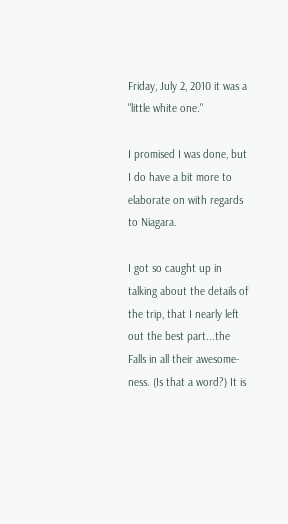Friday, July 2, 2010 it was a "little white one."

I promised I was done, but I do have a bit more to elaborate on with regards to Niagara.

I got so caught up in talking about the details of the trip, that I nearly left out the best part...the Falls in all their awesome-ness. (Is that a word?) It is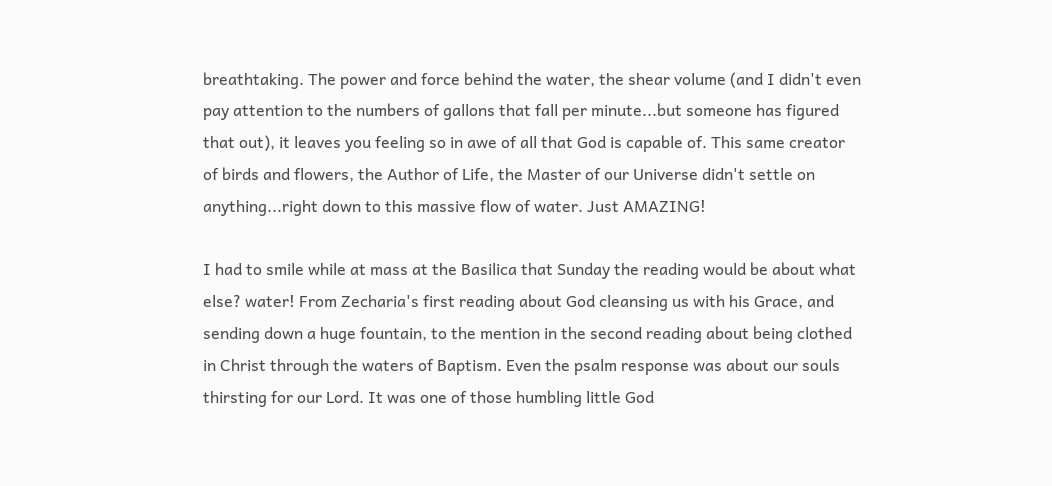breathtaking. The power and force behind the water, the shear volume (and I didn't even pay attention to the numbers of gallons that fall per minute...but someone has figured that out), it leaves you feeling so in awe of all that God is capable of. This same creator of birds and flowers, the Author of Life, the Master of our Universe didn't settle on anything...right down to this massive flow of water. Just AMAZING!

I had to smile while at mass at the Basilica that Sunday the reading would be about what else? water! From Zecharia's first reading about God cleansing us with his Grace, and sending down a huge fountain, to the mention in the second reading about being clothed in Christ through the waters of Baptism. Even the psalm response was about our souls thirsting for our Lord. It was one of those humbling little God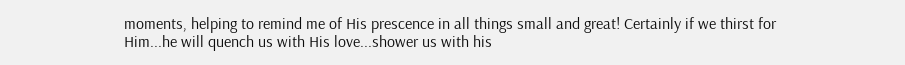moments, helping to remind me of His prescence in all things small and great! Certainly if we thirst for Him...he will quench us with His love...shower us with his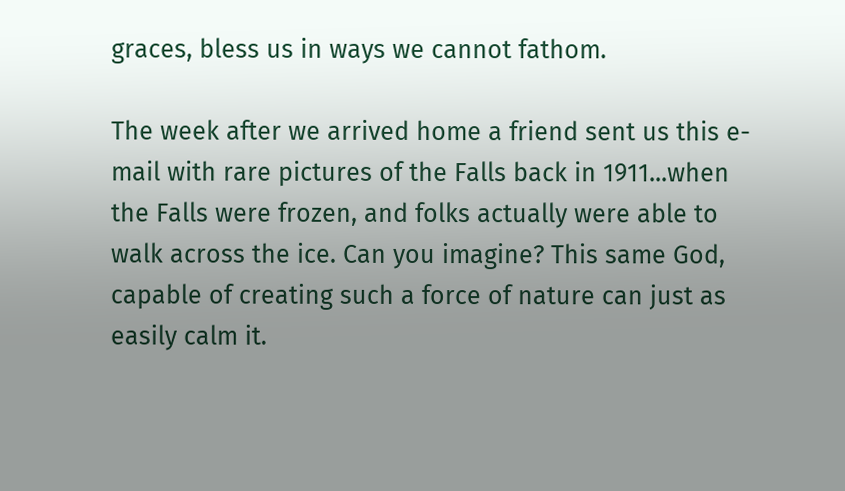graces, bless us in ways we cannot fathom.

The week after we arrived home a friend sent us this e-mail with rare pictures of the Falls back in 1911...when the Falls were frozen, and folks actually were able to walk across the ice. Can you imagine? This same God, capable of creating such a force of nature can just as easily calm it.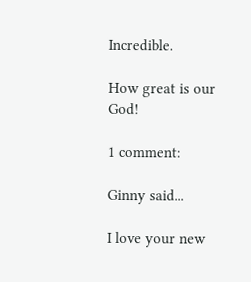Incredible.

How great is our God!

1 comment:

Ginny said...

I love your new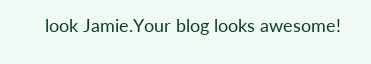look Jamie.Your blog looks awesome!